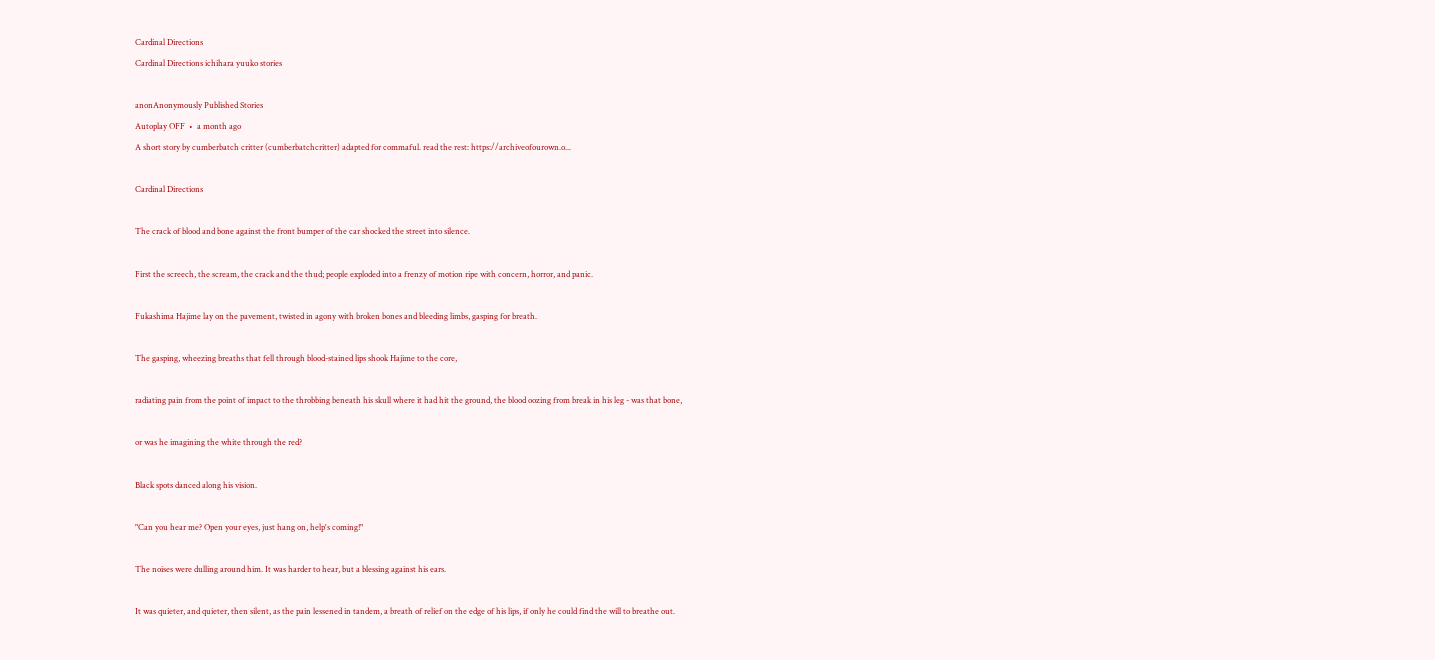Cardinal Directions
Cardinal Directions ichihara yuuko stories

anonAnonymously Published Stories
Autoplay OFF  •  a month ago
A short story by cumberbatch critter (cumberbatchcritter) adapted for commaful. read the rest: https://archiveofourown.o...

Cardinal Directions

The crack of blood and bone against the front bumper of the car shocked the street into silence.

First the screech, the scream, the crack and the thud; people exploded into a frenzy of motion ripe with concern, horror, and panic.

Fukashima Hajime lay on the pavement, twisted in agony with broken bones and bleeding limbs, gasping for breath.

The gasping, wheezing breaths that fell through blood-stained lips shook Hajime to the core,

radiating pain from the point of impact to the throbbing beneath his skull where it had hit the ground, the blood oozing from break in his leg - was that bone,

or was he imagining the white through the red?

Black spots danced along his vision.

"Can you hear me? Open your eyes, just hang on, help's coming!"

The noises were dulling around him. It was harder to hear, but a blessing against his ears.

It was quieter, and quieter, then silent, as the pain lessened in tandem, a breath of relief on the edge of his lips, if only he could find the will to breathe out.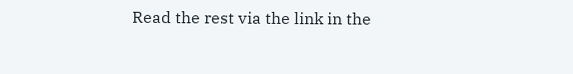Read the rest via the link in the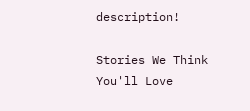description!

Stories We Think You'll Love